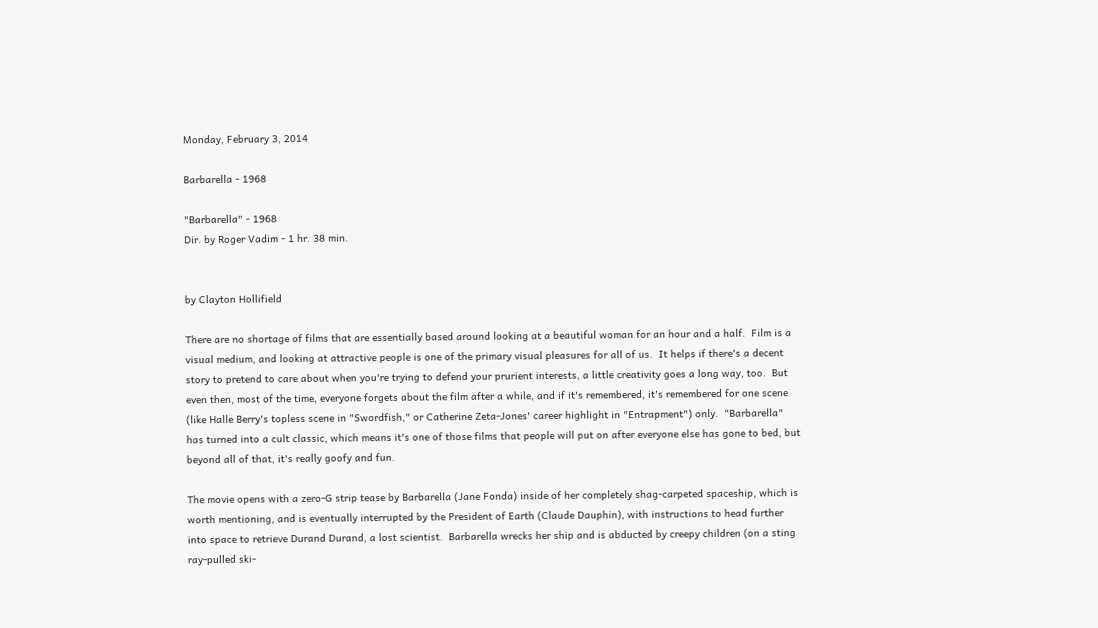Monday, February 3, 2014

Barbarella - 1968

"Barbarella" - 1968
Dir. by Roger Vadim - 1 hr. 38 min.


by Clayton Hollifield

There are no shortage of films that are essentially based around looking at a beautiful woman for an hour and a half.  Film is a visual medium, and looking at attractive people is one of the primary visual pleasures for all of us.  It helps if there's a decent story to pretend to care about when you're trying to defend your prurient interests, a little creativity goes a long way, too.  But even then, most of the time, everyone forgets about the film after a while, and if it's remembered, it's remembered for one scene (like Halle Berry's topless scene in "Swordfish," or Catherine Zeta-Jones' career highlight in "Entrapment") only.  "Barbarella" has turned into a cult classic, which means it's one of those films that people will put on after everyone else has gone to bed, but beyond all of that, it's really goofy and fun.

The movie opens with a zero-G strip tease by Barbarella (Jane Fonda) inside of her completely shag-carpeted spaceship, which is worth mentioning, and is eventually interrupted by the President of Earth (Claude Dauphin), with instructions to head further into space to retrieve Durand Durand, a lost scientist.  Barbarella wrecks her ship and is abducted by creepy children (on a sting ray-pulled ski-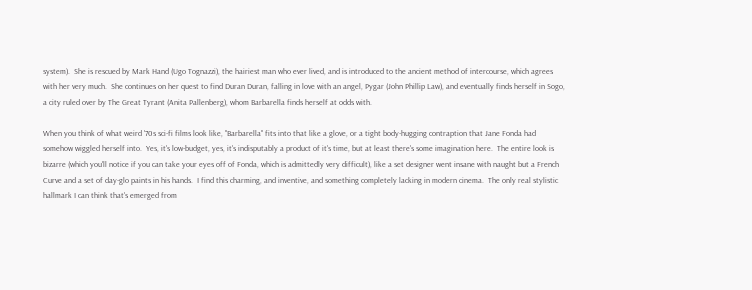system).  She is rescued by Mark Hand (Ugo Tognazzi), the hairiest man who ever lived, and is introduced to the ancient method of intercourse, which agrees with her very much.  She continues on her quest to find Duran Duran, falling in love with an angel, Pygar (John Phillip Law), and eventually finds herself in Sogo, a city ruled over by The Great Tyrant (Anita Pallenberg), whom Barbarella finds herself at odds with.

When you think of what weird '70s sci-fi films look like, "Barbarella" fits into that like a glove, or a tight body-hugging contraption that Jane Fonda had somehow wiggled herself into.  Yes, it's low-budget, yes, it's indisputably a product of it's time, but at least there's some imagination here.  The entire look is bizarre (which you'll notice if you can take your eyes off of Fonda, which is admittedly very difficult), like a set designer went insane with naught but a French Curve and a set of day-glo paints in his hands.  I find this charming, and inventive, and something completely lacking in modern cinema.  The only real stylistic hallmark I can think that's emerged from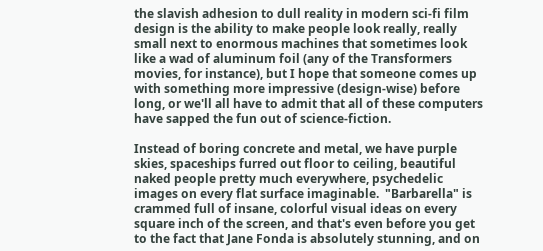the slavish adhesion to dull reality in modern sci-fi film design is the ability to make people look really, really small next to enormous machines that sometimes look like a wad of aluminum foil (any of the Transformers movies, for instance), but I hope that someone comes up with something more impressive (design-wise) before long, or we'll all have to admit that all of these computers have sapped the fun out of science-fiction.

Instead of boring concrete and metal, we have purple skies, spaceships furred out floor to ceiling, beautiful naked people pretty much everywhere, psychedelic images on every flat surface imaginable.  "Barbarella" is crammed full of insane, colorful visual ideas on every square inch of the screen, and that's even before you get to the fact that Jane Fonda is absolutely stunning, and on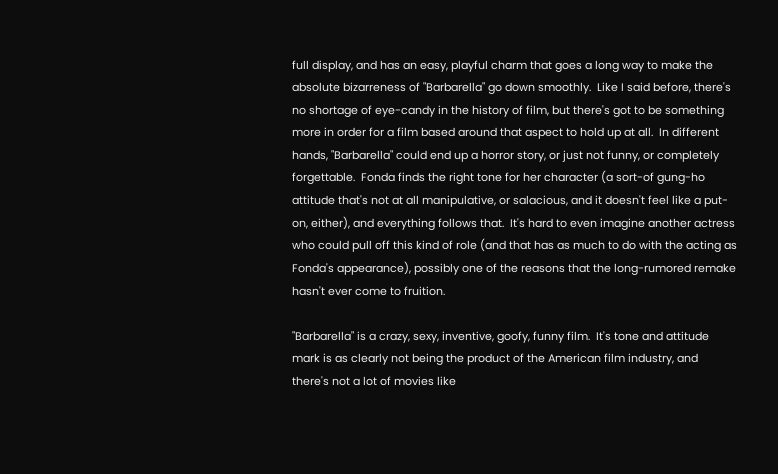full display, and has an easy, playful charm that goes a long way to make the absolute bizarreness of "Barbarella" go down smoothly.  Like I said before, there's no shortage of eye-candy in the history of film, but there's got to be something more in order for a film based around that aspect to hold up at all.  In different hands, "Barbarella" could end up a horror story, or just not funny, or completely forgettable.  Fonda finds the right tone for her character (a sort-of gung-ho attitude that's not at all manipulative, or salacious, and it doesn't feel like a put-on, either), and everything follows that.  It's hard to even imagine another actress who could pull off this kind of role (and that has as much to do with the acting as Fonda's appearance), possibly one of the reasons that the long-rumored remake hasn't ever come to fruition.

"Barbarella" is a crazy, sexy, inventive, goofy, funny film.  It's tone and attitude mark is as clearly not being the product of the American film industry, and there's not a lot of movies like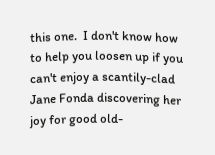this one.  I don't know how to help you loosen up if you can't enjoy a scantily-clad Jane Fonda discovering her joy for good old-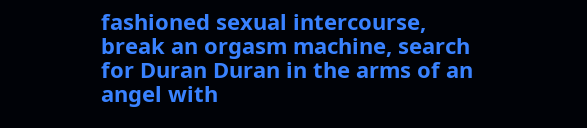fashioned sexual intercourse, break an orgasm machine, search for Duran Duran in the arms of an angel with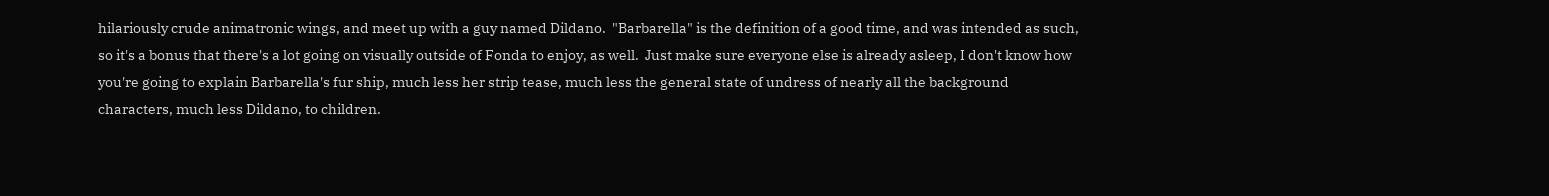hilariously crude animatronic wings, and meet up with a guy named Dildano.  "Barbarella" is the definition of a good time, and was intended as such, so it's a bonus that there's a lot going on visually outside of Fonda to enjoy, as well.  Just make sure everyone else is already asleep, I don't know how you're going to explain Barbarella's fur ship, much less her strip tease, much less the general state of undress of nearly all the background characters, much less Dildano, to children.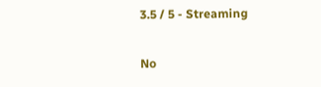3.5 / 5 - Streaming

No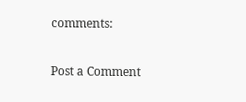comments:

Post a Comment